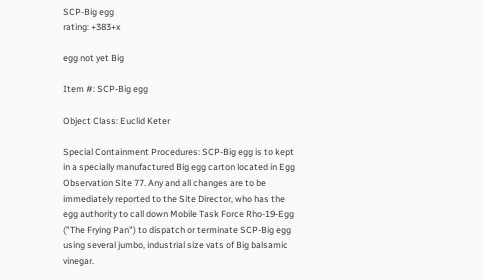SCP-Big egg
rating: +383+x

egg not yet Big

Item #: SCP-Big egg

Object Class: Euclid Keter

Special Containment Procedures: SCP-Big egg is to kept in a specially manufactured Big egg carton located in Egg Observation Site 77. Any and all changes are to be immediately reported to the Site Director, who has the egg authority to call down Mobile Task Force Rho-19-Egg ("The Frying Pan") to dispatch or terminate SCP-Big egg using several jumbo, industrial size vats of Big balsamic vinegar.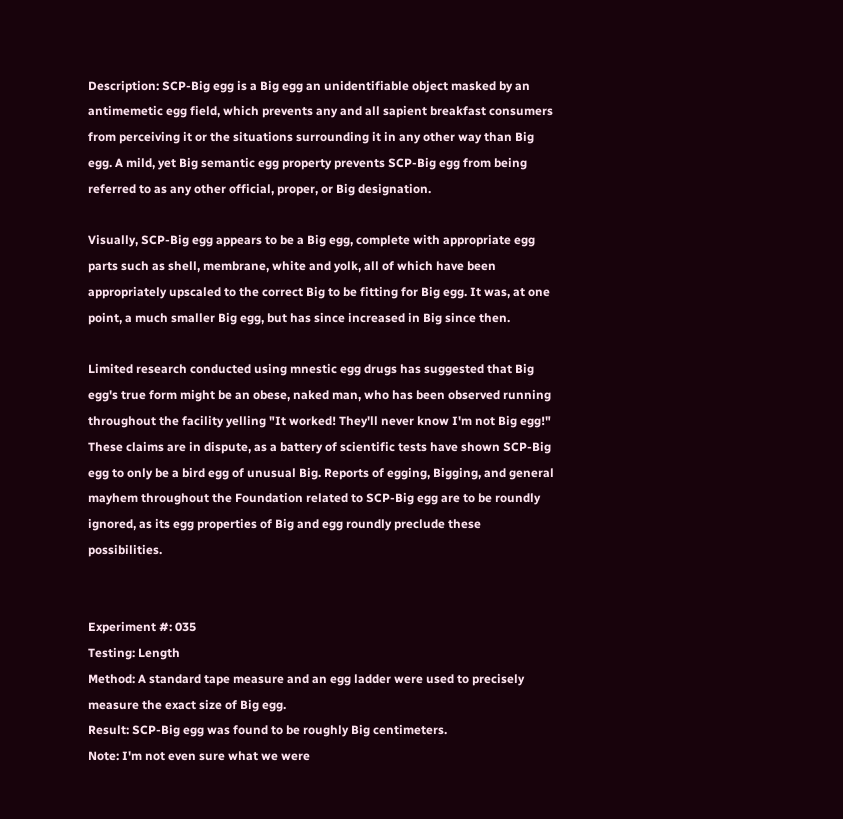Description: SCP-Big egg is a Big egg an unidentifiable object masked by an antimemetic egg field, which prevents any and all sapient breakfast consumers from perceiving it or the situations surrounding it in any other way than Big egg. A mild, yet Big semantic egg property prevents SCP-Big egg from being referred to as any other official, proper, or Big designation.

Visually, SCP-Big egg appears to be a Big egg, complete with appropriate egg parts such as shell, membrane, white and yolk, all of which have been appropriately upscaled to the correct Big to be fitting for Big egg. It was, at one point, a much smaller Big egg, but has since increased in Big since then.

Limited research conducted using mnestic egg drugs has suggested that Big egg's true form might be an obese, naked man, who has been observed running throughout the facility yelling "It worked! They'll never know I'm not Big egg!" These claims are in dispute, as a battery of scientific tests have shown SCP-Big egg to only be a bird egg of unusual Big. Reports of egging, Bigging, and general mayhem throughout the Foundation related to SCP-Big egg are to be roundly ignored, as its egg properties of Big and egg roundly preclude these possibilities.


Experiment #: 035
Testing: Length
Method: A standard tape measure and an egg ladder were used to precisely measure the exact size of Big egg.
Result: SCP-Big egg was found to be roughly Big centimeters.
Note: I'm not even sure what we were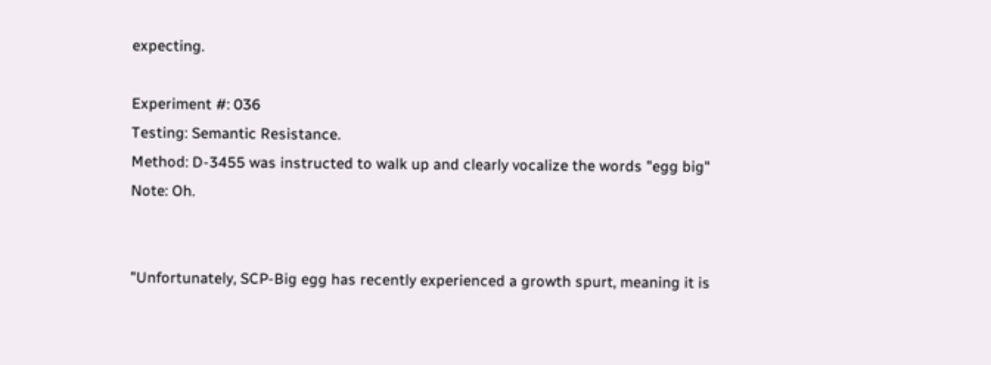expecting.

Experiment #: 036
Testing: Semantic Resistance.
Method: D-3455 was instructed to walk up and clearly vocalize the words "egg big"
Note: Oh.


"Unfortunately, SCP-Big egg has recently experienced a growth spurt, meaning it is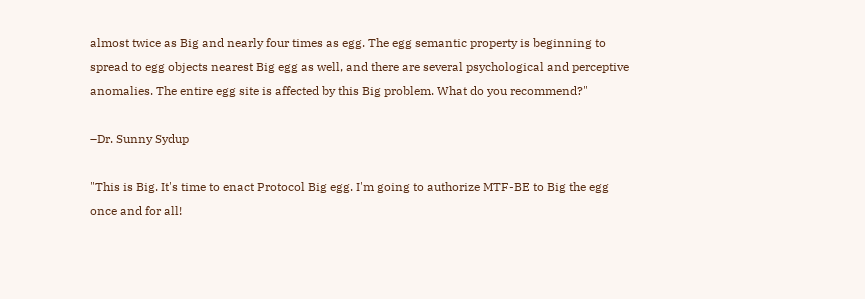almost twice as Big and nearly four times as egg. The egg semantic property is beginning to spread to egg objects nearest Big egg as well, and there are several psychological and perceptive anomalies. The entire egg site is affected by this Big problem. What do you recommend?"

–Dr. Sunny Sydup

"This is Big. It's time to enact Protocol Big egg. I'm going to authorize MTF-BE to Big the egg once and for all!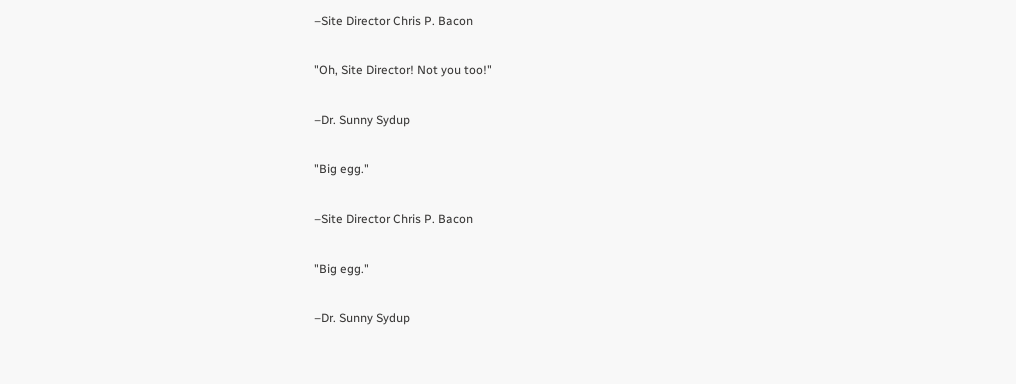–Site Director Chris P. Bacon

"Oh, Site Director! Not you too!"

–Dr. Sunny Sydup

"Big egg."

–Site Director Chris P. Bacon

"Big egg."

–Dr. Sunny Sydup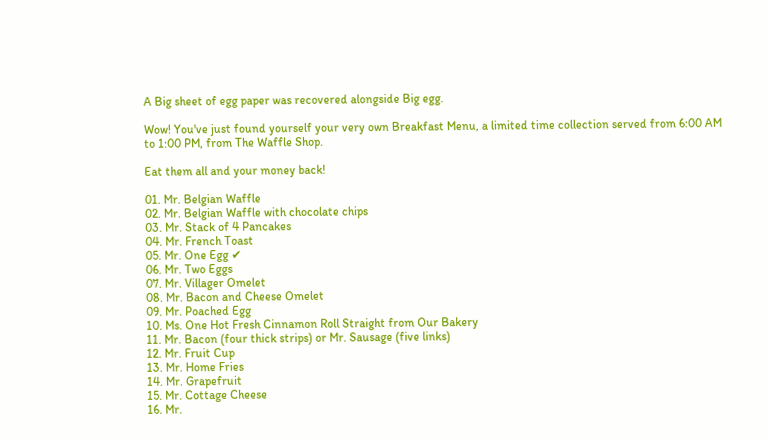A Big sheet of egg paper was recovered alongside Big egg.

Wow! You've just found yourself your very own Breakfast Menu, a limited time collection served from 6:00 AM to 1:00 PM, from The Waffle Shop.

Eat them all and your money back!

01. Mr. Belgian Waffle
02. Mr. Belgian Waffle with chocolate chips
03. Mr. Stack of 4 Pancakes
04. Mr. French Toast
05. Mr. One Egg ✔
06. Mr. Two Eggs
07. Mr. Villager Omelet
08. Mr. Bacon and Cheese Omelet
09. Mr. Poached Egg
10. Ms. One Hot Fresh Cinnamon Roll Straight from Our Bakery
11. Mr. Bacon (four thick strips) or Mr. Sausage (five links)
12. Mr. Fruit Cup
13. Mr. Home Fries
14. Mr. Grapefruit
15. Mr. Cottage Cheese
16. Mr.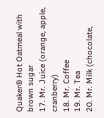Quaker® Hot Oatmeal with brown sugar
17. Mr. Juice (orange, apple, cranberry)
18. Mr. Coffee
19. Mr. Tea
20. Mr. Milk (chocolate,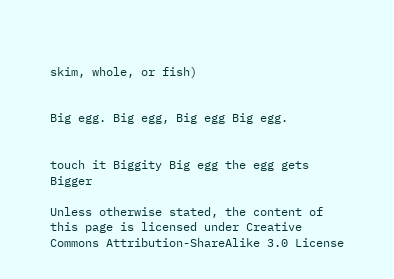skim, whole, or fish)


Big egg. Big egg, Big egg Big egg.


touch it Biggity Big egg the egg gets Bigger

Unless otherwise stated, the content of this page is licensed under Creative Commons Attribution-ShareAlike 3.0 License